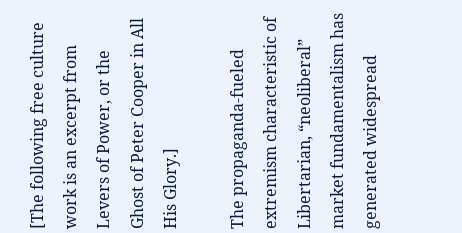[The following free culture work is an excerpt from Levers of Power, or the Ghost of Peter Cooper in All His Glory.]

The propaganda-fueled extremism characteristic of Libertarian, “neoliberal” market fundamentalism has generated widespread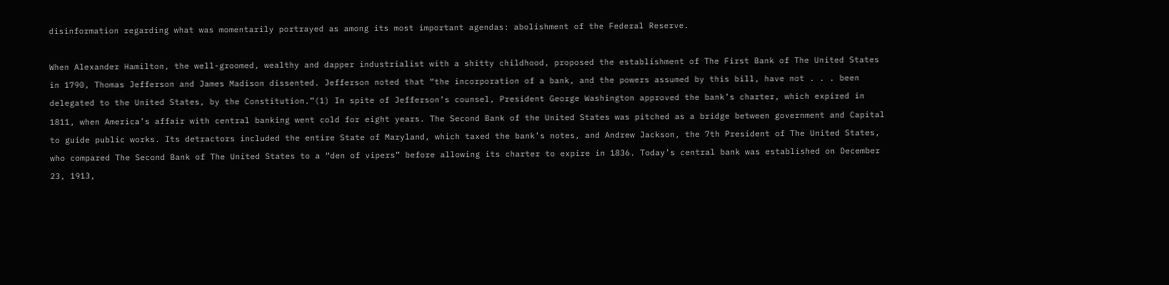disinformation regarding what was momentarily portrayed as among its most important agendas: abolishment of the Federal Reserve.

When Alexander Hamilton, the well-groomed, wealthy and dapper industrialist with a shitty childhood, proposed the establishment of The First Bank of The United States in 1790, Thomas Jefferson and James Madison dissented. Jefferson noted that “the incorporation of a bank, and the powers assumed by this bill, have not . . . been delegated to the United States, by the Constitution.”(1) In spite of Jefferson’s counsel, President George Washington approved the bank’s charter, which expired in 1811, when America’s affair with central banking went cold for eight years. The Second Bank of the United States was pitched as a bridge between government and Capital to guide public works. Its detractors included the entire State of Maryland, which taxed the bank’s notes, and Andrew Jackson, the 7th President of The United States, who compared The Second Bank of The United States to a “den of vipers” before allowing its charter to expire in 1836. Today’s central bank was established on December 23, 1913,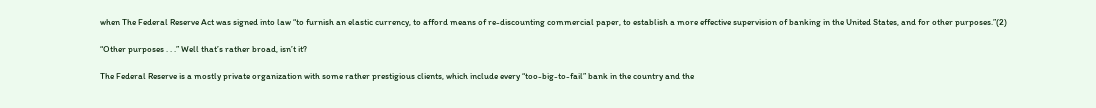when The Federal Reserve Act was signed into law “to furnish an elastic currency, to afford means of re-discounting commercial paper, to establish a more effective supervision of banking in the United States, and for other purposes.”(2)

“Other purposes . . .” Well that’s rather broad, isn’t it?

The Federal Reserve is a mostly private organization with some rather prestigious clients, which include every “too-big-to-fail” bank in the country and the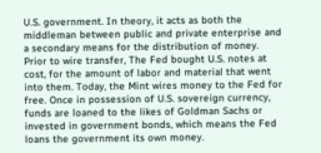U.S. government. In theory, it acts as both the middleman between public and private enterprise and a secondary means for the distribution of money. Prior to wire transfer, The Fed bought U.S. notes at cost, for the amount of labor and material that went into them. Today, the Mint wires money to the Fed for free. Once in possession of U.S. sovereign currency, funds are loaned to the likes of Goldman Sachs or invested in government bonds, which means the Fed loans the government its own money.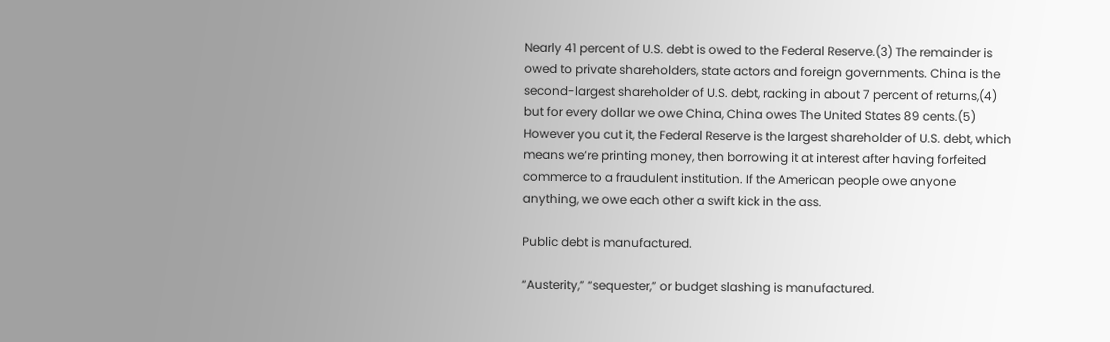Nearly 41 percent of U.S. debt is owed to the Federal Reserve.(3) The remainder is owed to private shareholders, state actors and foreign governments. China is the second-largest shareholder of U.S. debt, racking in about 7 percent of returns,(4) but for every dollar we owe China, China owes The United States 89 cents.(5) However you cut it, the Federal Reserve is the largest shareholder of U.S. debt, which means we’re printing money, then borrowing it at interest after having forfeited commerce to a fraudulent institution. If the American people owe anyone anything, we owe each other a swift kick in the ass.

Public debt is manufactured.

“Austerity,” “sequester,” or budget slashing is manufactured.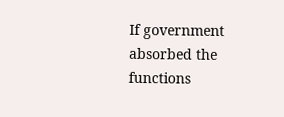If government absorbed the functions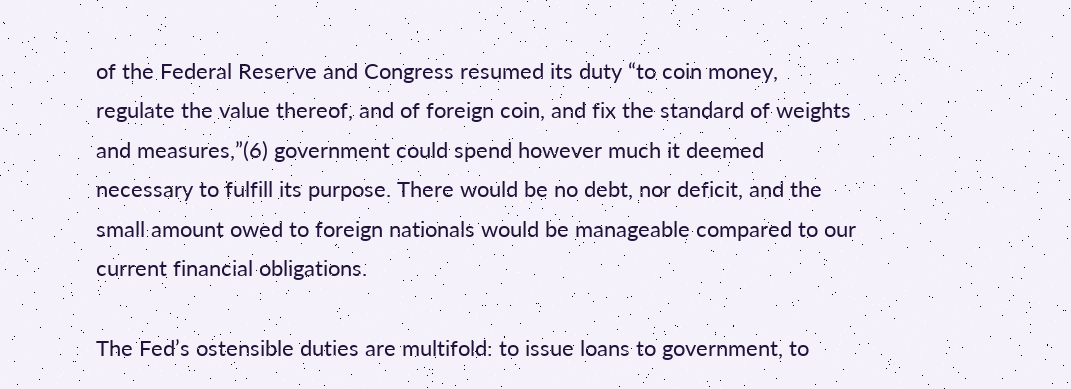of the Federal Reserve and Congress resumed its duty “to coin money, regulate the value thereof, and of foreign coin, and fix the standard of weights and measures,”(6) government could spend however much it deemed necessary to fulfill its purpose. There would be no debt, nor deficit, and the small amount owed to foreign nationals would be manageable compared to our current financial obligations.

The Fed’s ostensible duties are multifold: to issue loans to government, to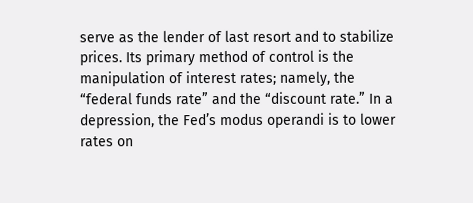serve as the lender of last resort and to stabilize prices. Its primary method of control is the manipulation of interest rates; namely, the “federal funds rate” and the “discount rate.” In a depression, the Fed’s modus operandi is to lower rates on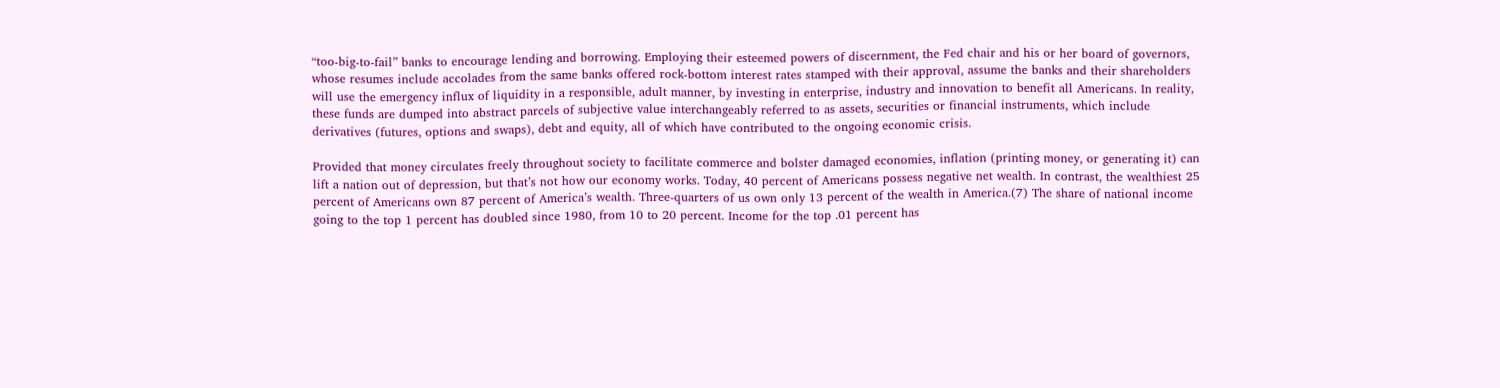“too-big-to-fail” banks to encourage lending and borrowing. Employing their esteemed powers of discernment, the Fed chair and his or her board of governors, whose resumes include accolades from the same banks offered rock-bottom interest rates stamped with their approval, assume the banks and their shareholders will use the emergency influx of liquidity in a responsible, adult manner, by investing in enterprise, industry and innovation to benefit all Americans. In reality, these funds are dumped into abstract parcels of subjective value interchangeably referred to as assets, securities or financial instruments, which include derivatives (futures, options and swaps), debt and equity, all of which have contributed to the ongoing economic crisis.

Provided that money circulates freely throughout society to facilitate commerce and bolster damaged economies, inflation (printing money, or generating it) can lift a nation out of depression, but that’s not how our economy works. Today, 40 percent of Americans possess negative net wealth. In contrast, the wealthiest 25 percent of Americans own 87 percent of America’s wealth. Three-quarters of us own only 13 percent of the wealth in America.(7) The share of national income going to the top 1 percent has doubled since 1980, from 10 to 20 percent. Income for the top .01 percent has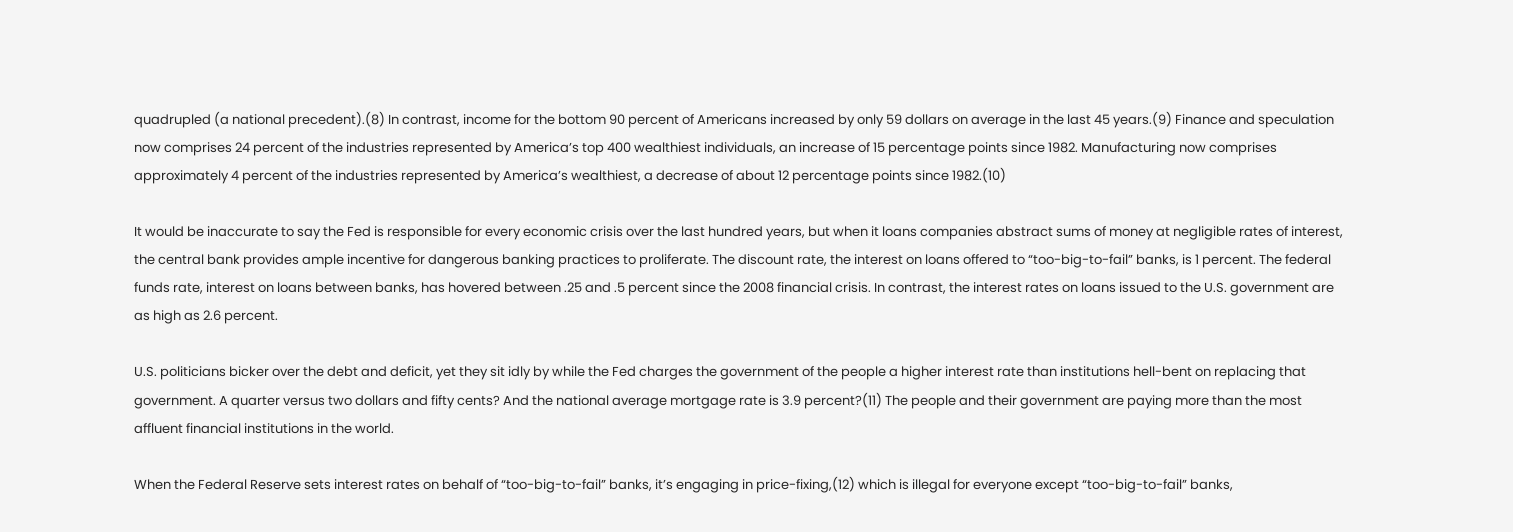quadrupled (a national precedent).(8) In contrast, income for the bottom 90 percent of Americans increased by only 59 dollars on average in the last 45 years.(9) Finance and speculation now comprises 24 percent of the industries represented by America’s top 400 wealthiest individuals, an increase of 15 percentage points since 1982. Manufacturing now comprises approximately 4 percent of the industries represented by America’s wealthiest, a decrease of about 12 percentage points since 1982.(10)

It would be inaccurate to say the Fed is responsible for every economic crisis over the last hundred years, but when it loans companies abstract sums of money at negligible rates of interest, the central bank provides ample incentive for dangerous banking practices to proliferate. The discount rate, the interest on loans offered to “too-big-to-fail” banks, is 1 percent. The federal funds rate, interest on loans between banks, has hovered between .25 and .5 percent since the 2008 financial crisis. In contrast, the interest rates on loans issued to the U.S. government are as high as 2.6 percent.

U.S. politicians bicker over the debt and deficit, yet they sit idly by while the Fed charges the government of the people a higher interest rate than institutions hell-bent on replacing that government. A quarter versus two dollars and fifty cents? And the national average mortgage rate is 3.9 percent?(11) The people and their government are paying more than the most affluent financial institutions in the world.

When the Federal Reserve sets interest rates on behalf of “too-big-to-fail” banks, it’s engaging in price-fixing,(12) which is illegal for everyone except “too-big-to-fail” banks,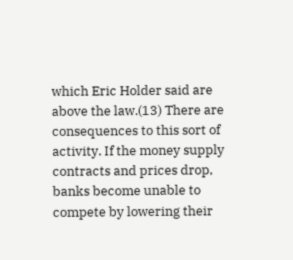which Eric Holder said are above the law.(13) There are consequences to this sort of activity. If the money supply contracts and prices drop, banks become unable to compete by lowering their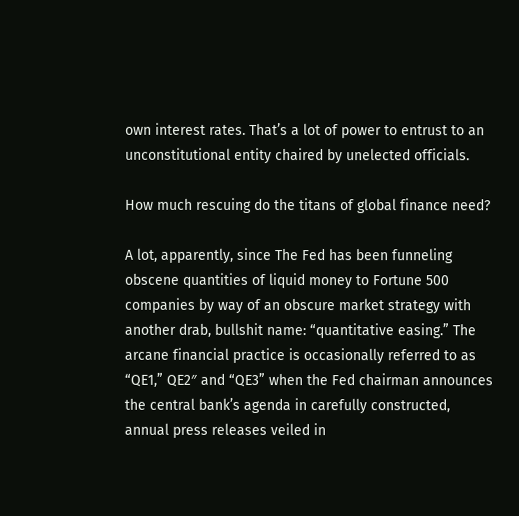own interest rates. That’s a lot of power to entrust to an unconstitutional entity chaired by unelected officials.

How much rescuing do the titans of global finance need?

A lot, apparently, since The Fed has been funneling obscene quantities of liquid money to Fortune 500 companies by way of an obscure market strategy with another drab, bullshit name: “quantitative easing.” The arcane financial practice is occasionally referred to as “QE1,” QE2″ and “QE3” when the Fed chairman announces the central bank’s agenda in carefully constructed, annual press releases veiled in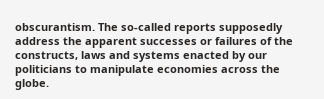obscurantism. The so-called reports supposedly address the apparent successes or failures of the constructs, laws and systems enacted by our politicians to manipulate economies across the globe.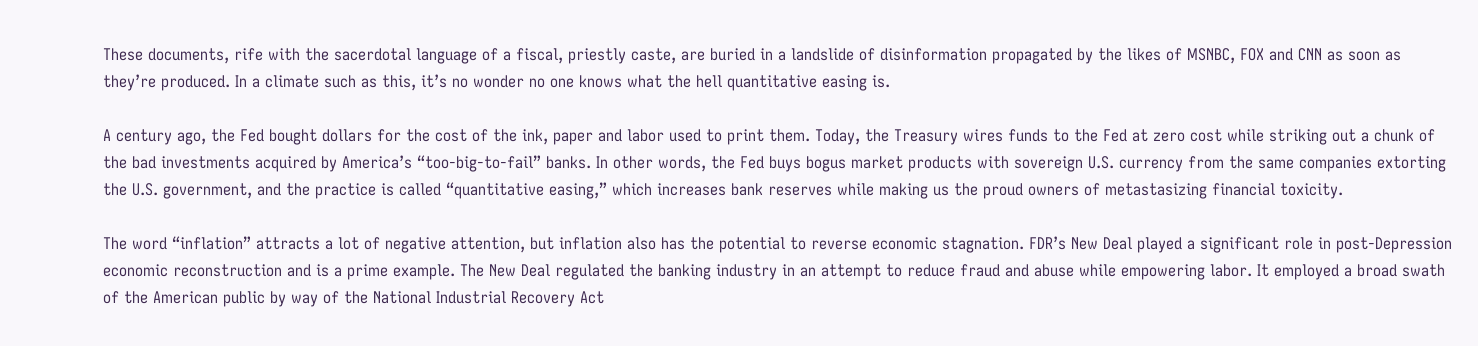These documents, rife with the sacerdotal language of a fiscal, priestly caste, are buried in a landslide of disinformation propagated by the likes of MSNBC, FOX and CNN as soon as they’re produced. In a climate such as this, it’s no wonder no one knows what the hell quantitative easing is.

A century ago, the Fed bought dollars for the cost of the ink, paper and labor used to print them. Today, the Treasury wires funds to the Fed at zero cost while striking out a chunk of the bad investments acquired by America’s “too-big-to-fail” banks. In other words, the Fed buys bogus market products with sovereign U.S. currency from the same companies extorting the U.S. government, and the practice is called “quantitative easing,” which increases bank reserves while making us the proud owners of metastasizing financial toxicity.

The word “inflation” attracts a lot of negative attention, but inflation also has the potential to reverse economic stagnation. FDR’s New Deal played a significant role in post-Depression economic reconstruction and is a prime example. The New Deal regulated the banking industry in an attempt to reduce fraud and abuse while empowering labor. It employed a broad swath of the American public by way of the National Industrial Recovery Act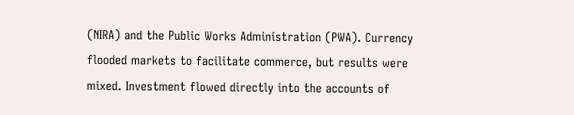(NIRA) and the Public Works Administration (PWA). Currency flooded markets to facilitate commerce, but results were mixed. Investment flowed directly into the accounts of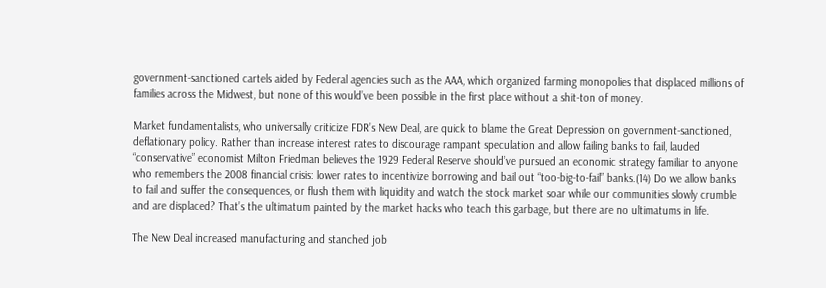government-sanctioned cartels aided by Federal agencies such as the AAA, which organized farming monopolies that displaced millions of families across the Midwest, but none of this would’ve been possible in the first place without a shit-ton of money.

Market fundamentalists, who universally criticize FDR’s New Deal, are quick to blame the Great Depression on government-sanctioned, deflationary policy. Rather than increase interest rates to discourage rampant speculation and allow failing banks to fail, lauded “conservative” economist Milton Friedman believes the 1929 Federal Reserve should’ve pursued an economic strategy familiar to anyone who remembers the 2008 financial crisis: lower rates to incentivize borrowing and bail out “too-big-to-fail” banks.(14) Do we allow banks to fail and suffer the consequences, or flush them with liquidity and watch the stock market soar while our communities slowly crumble and are displaced? That’s the ultimatum painted by the market hacks who teach this garbage, but there are no ultimatums in life.

The New Deal increased manufacturing and stanched job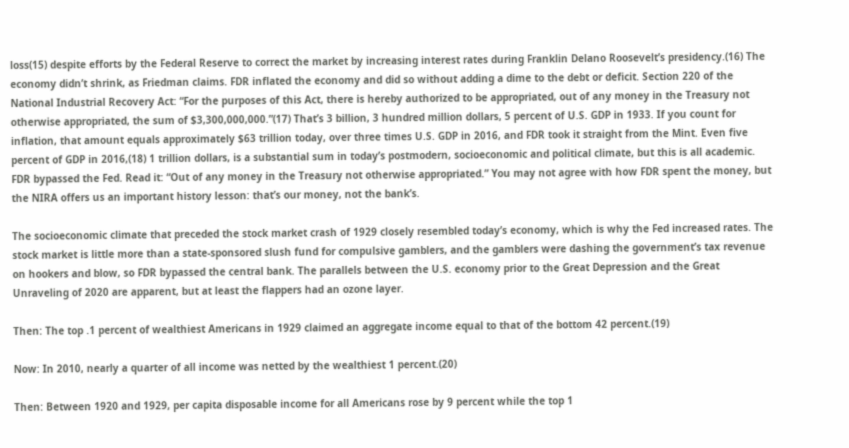loss(15) despite efforts by the Federal Reserve to correct the market by increasing interest rates during Franklin Delano Roosevelt’s presidency.(16) The economy didn’t shrink, as Friedman claims. FDR inflated the economy and did so without adding a dime to the debt or deficit. Section 220 of the National Industrial Recovery Act: “For the purposes of this Act, there is hereby authorized to be appropriated, out of any money in the Treasury not otherwise appropriated, the sum of $3,300,000,000.”(17) That’s 3 billion, 3 hundred million dollars, 5 percent of U.S. GDP in 1933. If you count for inflation, that amount equals approximately $63 trillion today, over three times U.S. GDP in 2016, and FDR took it straight from the Mint. Even five percent of GDP in 2016,(18) 1 trillion dollars, is a substantial sum in today’s postmodern, socioeconomic and political climate, but this is all academic. FDR bypassed the Fed. Read it: “Out of any money in the Treasury not otherwise appropriated.” You may not agree with how FDR spent the money, but the NIRA offers us an important history lesson: that’s our money, not the bank’s.

The socioeconomic climate that preceded the stock market crash of 1929 closely resembled today’s economy, which is why the Fed increased rates. The stock market is little more than a state-sponsored slush fund for compulsive gamblers, and the gamblers were dashing the government’s tax revenue on hookers and blow, so FDR bypassed the central bank. The parallels between the U.S. economy prior to the Great Depression and the Great Unraveling of 2020 are apparent, but at least the flappers had an ozone layer.

Then: The top .1 percent of wealthiest Americans in 1929 claimed an aggregate income equal to that of the bottom 42 percent.(19)

Now: In 2010, nearly a quarter of all income was netted by the wealthiest 1 percent.(20)

Then: Between 1920 and 1929, per capita disposable income for all Americans rose by 9 percent while the top 1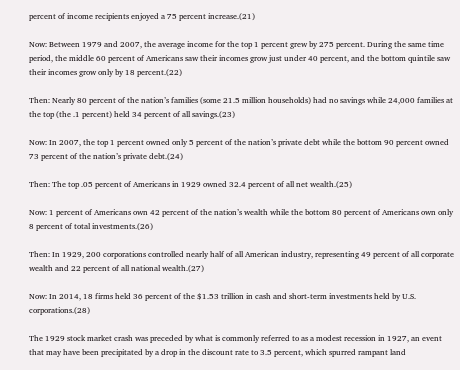percent of income recipients enjoyed a 75 percent increase.(21)

Now: Between 1979 and 2007, the average income for the top 1 percent grew by 275 percent. During the same time period, the middle 60 percent of Americans saw their incomes grow just under 40 percent, and the bottom quintile saw their incomes grow only by 18 percent.(22)

Then: Nearly 80 percent of the nation’s families (some 21.5 million households) had no savings while 24,000 families at the top (the .1 percent) held 34 percent of all savings.(23)

Now: In 2007, the top 1 percent owned only 5 percent of the nation’s private debt while the bottom 90 percent owned 73 percent of the nation’s private debt.(24)

Then: The top .05 percent of Americans in 1929 owned 32.4 percent of all net wealth.(25)

Now: 1 percent of Americans own 42 percent of the nation’s wealth while the bottom 80 percent of Americans own only 8 percent of total investments.(26)

Then: In 1929, 200 corporations controlled nearly half of all American industry, representing 49 percent of all corporate wealth and 22 percent of all national wealth.(27)

Now: In 2014, 18 firms held 36 percent of the $1.53 trillion in cash and short-term investments held by U.S. corporations.(28)

The 1929 stock market crash was preceded by what is commonly referred to as a modest recession in 1927, an event that may have been precipitated by a drop in the discount rate to 3.5 percent, which spurred rampant land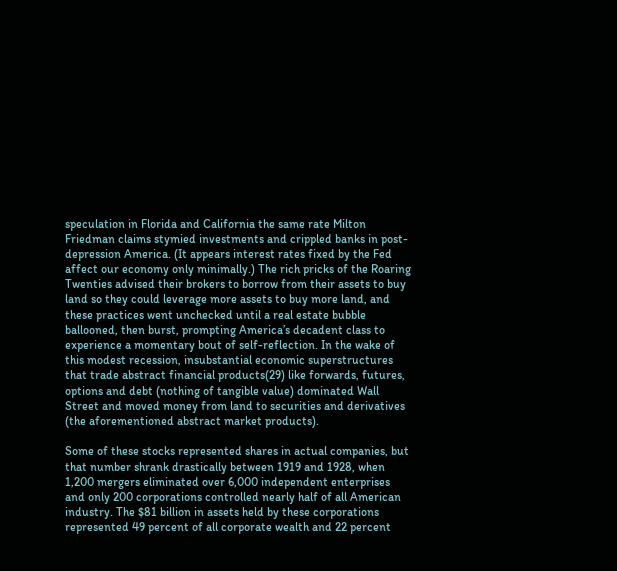speculation in Florida and California the same rate Milton Friedman claims stymied investments and crippled banks in post-depression America. (It appears interest rates fixed by the Fed affect our economy only minimally.) The rich pricks of the Roaring Twenties advised their brokers to borrow from their assets to buy land so they could leverage more assets to buy more land, and these practices went unchecked until a real estate bubble ballooned, then burst, prompting America’s decadent class to experience a momentary bout of self-reflection. In the wake of this modest recession, insubstantial economic superstructures that trade abstract financial products(29) like forwards, futures, options and debt (nothing of tangible value) dominated Wall Street and moved money from land to securities and derivatives (the aforementioned abstract market products).

Some of these stocks represented shares in actual companies, but that number shrank drastically between 1919 and 1928, when 1,200 mergers eliminated over 6,000 independent enterprises and only 200 corporations controlled nearly half of all American industry. The $81 billion in assets held by these corporations represented 49 percent of all corporate wealth and 22 percent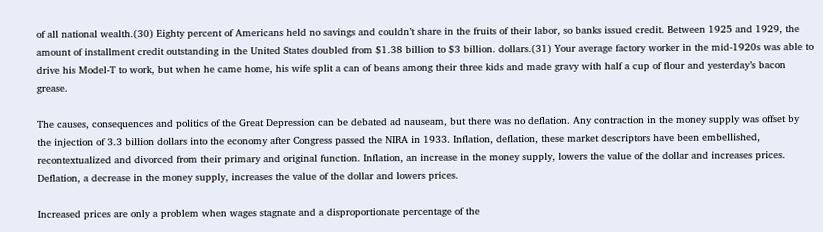of all national wealth.(30) Eighty percent of Americans held no savings and couldn’t share in the fruits of their labor, so banks issued credit. Between 1925 and 1929, the amount of installment credit outstanding in the United States doubled from $1.38 billion to $3 billion. dollars.(31) Your average factory worker in the mid-1920s was able to drive his Model-T to work, but when he came home, his wife split a can of beans among their three kids and made gravy with half a cup of flour and yesterday’s bacon grease.

The causes, consequences and politics of the Great Depression can be debated ad nauseam, but there was no deflation. Any contraction in the money supply was offset by the injection of 3.3 billion dollars into the economy after Congress passed the NIRA in 1933. Inflation, deflation, these market descriptors have been embellished, recontextualized and divorced from their primary and original function. Inflation, an increase in the money supply, lowers the value of the dollar and increases prices. Deflation, a decrease in the money supply, increases the value of the dollar and lowers prices.

Increased prices are only a problem when wages stagnate and a disproportionate percentage of the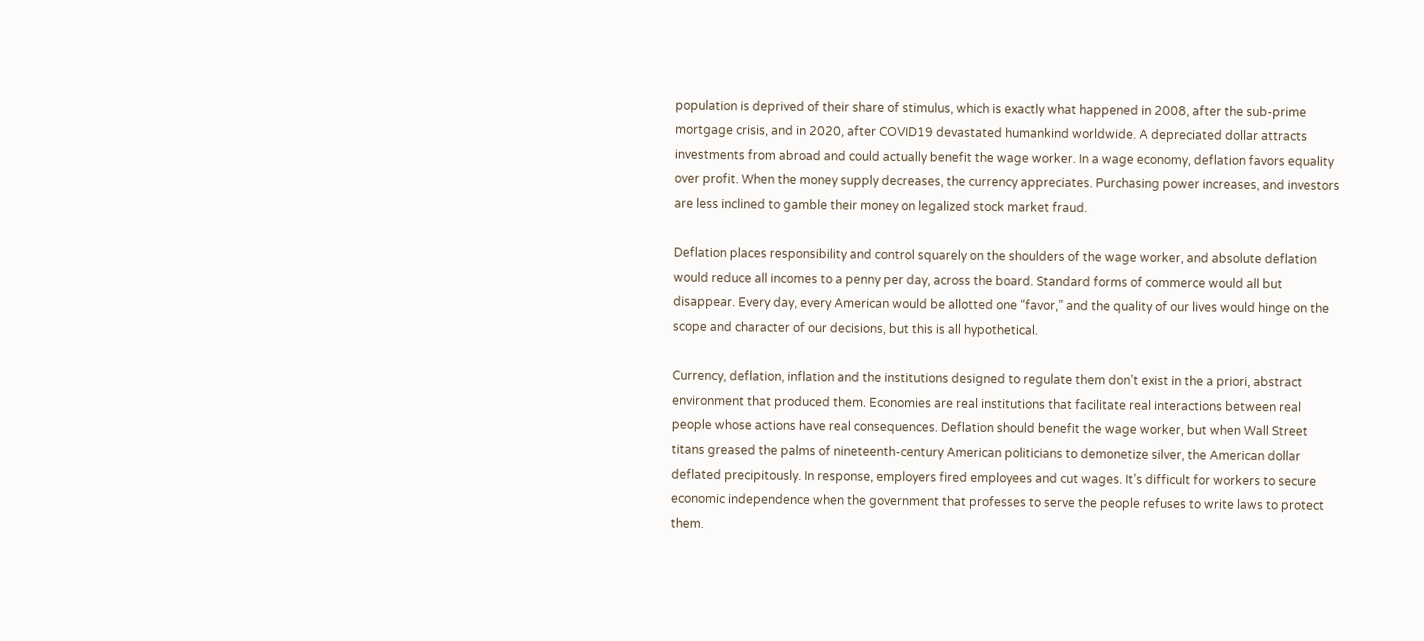population is deprived of their share of stimulus, which is exactly what happened in 2008, after the sub-prime mortgage crisis, and in 2020, after COVID19 devastated humankind worldwide. A depreciated dollar attracts investments from abroad and could actually benefit the wage worker. In a wage economy, deflation favors equality over profit. When the money supply decreases, the currency appreciates. Purchasing power increases, and investors are less inclined to gamble their money on legalized stock market fraud.

Deflation places responsibility and control squarely on the shoulders of the wage worker, and absolute deflation would reduce all incomes to a penny per day, across the board. Standard forms of commerce would all but disappear. Every day, every American would be allotted one “favor,” and the quality of our lives would hinge on the scope and character of our decisions, but this is all hypothetical.

Currency, deflation, inflation and the institutions designed to regulate them don’t exist in the a priori, abstract environment that produced them. Economies are real institutions that facilitate real interactions between real people whose actions have real consequences. Deflation should benefit the wage worker, but when Wall Street titans greased the palms of nineteenth-century American politicians to demonetize silver, the American dollar deflated precipitously. In response, employers fired employees and cut wages. It’s difficult for workers to secure economic independence when the government that professes to serve the people refuses to write laws to protect them.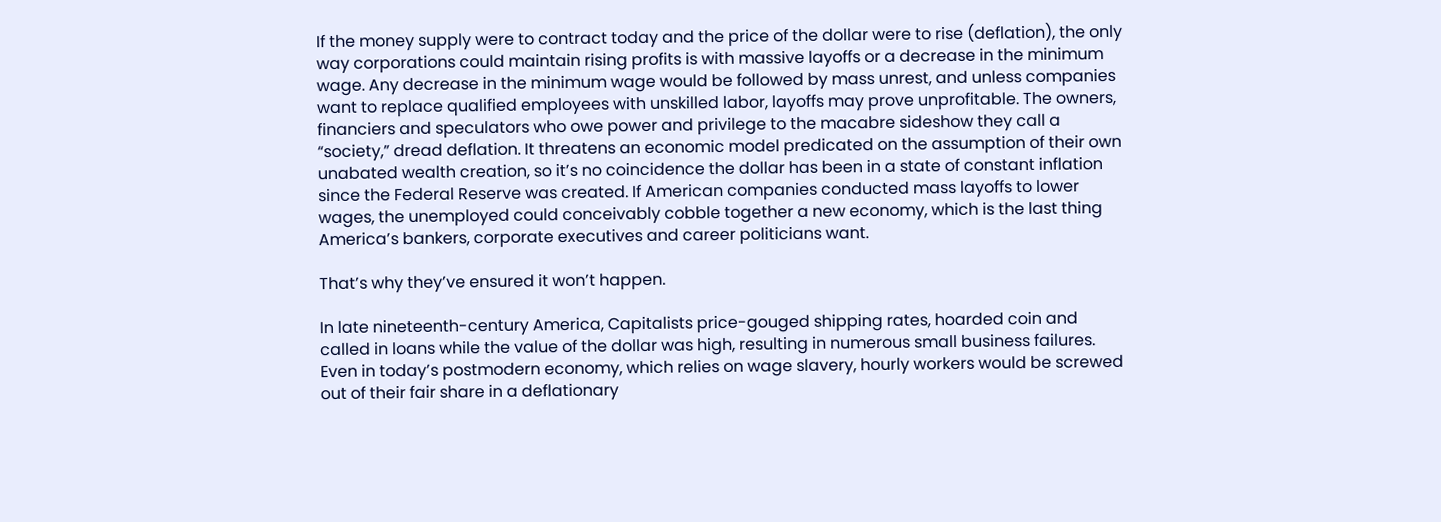If the money supply were to contract today and the price of the dollar were to rise (deflation), the only way corporations could maintain rising profits is with massive layoffs or a decrease in the minimum wage. Any decrease in the minimum wage would be followed by mass unrest, and unless companies want to replace qualified employees with unskilled labor, layoffs may prove unprofitable. The owners, financiers and speculators who owe power and privilege to the macabre sideshow they call a “society,” dread deflation. It threatens an economic model predicated on the assumption of their own unabated wealth creation, so it’s no coincidence the dollar has been in a state of constant inflation since the Federal Reserve was created. If American companies conducted mass layoffs to lower wages, the unemployed could conceivably cobble together a new economy, which is the last thing America’s bankers, corporate executives and career politicians want.

That’s why they’ve ensured it won’t happen.

In late nineteenth-century America, Capitalists price-gouged shipping rates, hoarded coin and called in loans while the value of the dollar was high, resulting in numerous small business failures. Even in today’s postmodern economy, which relies on wage slavery, hourly workers would be screwed out of their fair share in a deflationary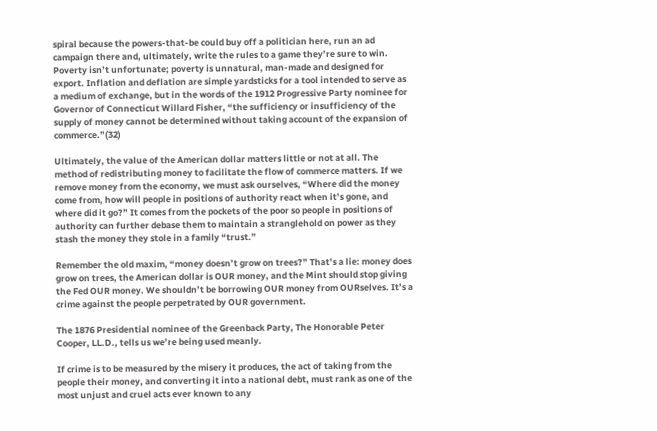spiral because the powers-that-be could buy off a politician here, run an ad campaign there and, ultimately, write the rules to a game they’re sure to win. Poverty isn’t unfortunate; poverty is unnatural, man-made and designed for export. Inflation and deflation are simple yardsticks for a tool intended to serve as a medium of exchange, but in the words of the 1912 Progressive Party nominee for Governor of Connecticut Willard Fisher, “the sufficiency or insufficiency of the supply of money cannot be determined without taking account of the expansion of commerce.”(32)

Ultimately, the value of the American dollar matters little or not at all. The method of redistributing money to facilitate the flow of commerce matters. If we remove money from the economy, we must ask ourselves, “Where did the money come from, how will people in positions of authority react when it’s gone, and where did it go?” It comes from the pockets of the poor so people in positions of authority can further debase them to maintain a stranglehold on power as they stash the money they stole in a family “trust.”

Remember the old maxim, “money doesn’t grow on trees?” That’s a lie: money does grow on trees, the American dollar is OUR money, and the Mint should stop giving the Fed OUR money. We shouldn’t be borrowing OUR money from OURselves. It’s a crime against the people perpetrated by OUR government.

The 1876 Presidential nominee of the Greenback Party, The Honorable Peter Cooper, LL.D., tells us we’re being used meanly.

If crime is to be measured by the misery it produces, the act of taking from the people their money, and converting it into a national debt, must rank as one of the most unjust and cruel acts ever known to any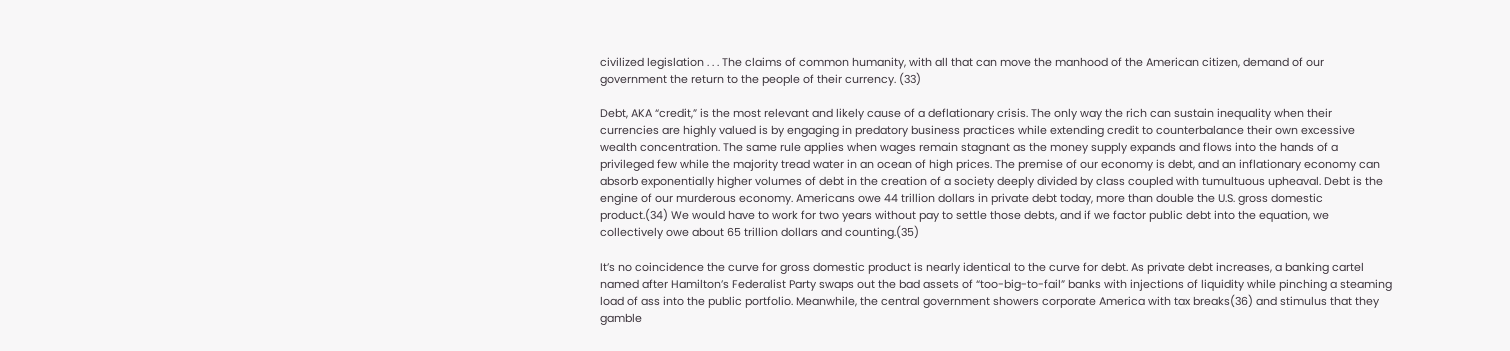civilized legislation . . . The claims of common humanity, with all that can move the manhood of the American citizen, demand of our government the return to the people of their currency. (33)

Debt, AKA “credit,” is the most relevant and likely cause of a deflationary crisis. The only way the rich can sustain inequality when their currencies are highly valued is by engaging in predatory business practices while extending credit to counterbalance their own excessive wealth concentration. The same rule applies when wages remain stagnant as the money supply expands and flows into the hands of a privileged few while the majority tread water in an ocean of high prices. The premise of our economy is debt, and an inflationary economy can absorb exponentially higher volumes of debt in the creation of a society deeply divided by class coupled with tumultuous upheaval. Debt is the engine of our murderous economy. Americans owe 44 trillion dollars in private debt today, more than double the U.S. gross domestic product.(34) We would have to work for two years without pay to settle those debts, and if we factor public debt into the equation, we collectively owe about 65 trillion dollars and counting.(35)

It’s no coincidence the curve for gross domestic product is nearly identical to the curve for debt. As private debt increases, a banking cartel named after Hamilton’s Federalist Party swaps out the bad assets of “too-big-to-fail” banks with injections of liquidity while pinching a steaming load of ass into the public portfolio. Meanwhile, the central government showers corporate America with tax breaks(36) and stimulus that they gamble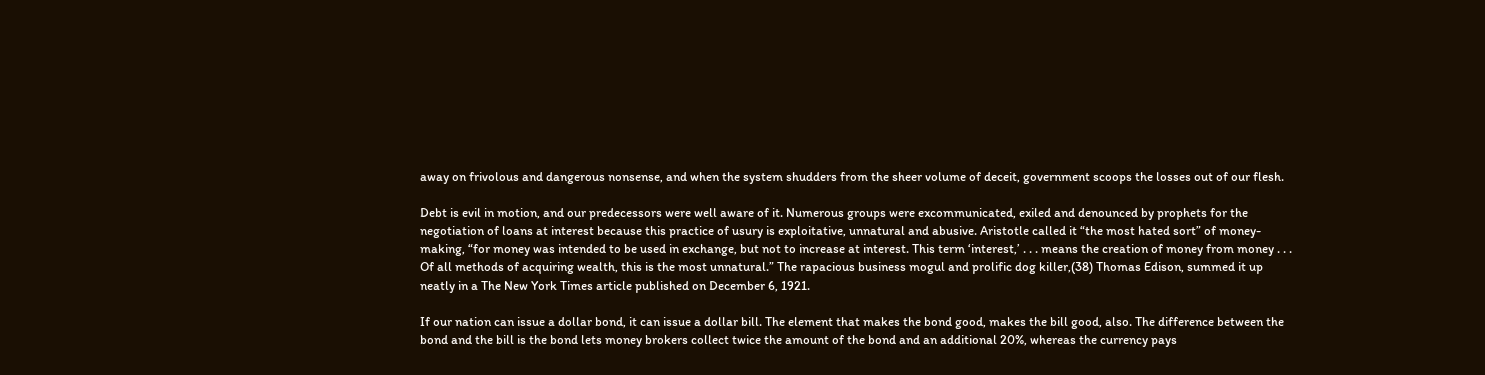away on frivolous and dangerous nonsense, and when the system shudders from the sheer volume of deceit, government scoops the losses out of our flesh.

Debt is evil in motion, and our predecessors were well aware of it. Numerous groups were excommunicated, exiled and denounced by prophets for the negotiation of loans at interest because this practice of usury is exploitative, unnatural and abusive. Aristotle called it “the most hated sort” of money-making, “for money was intended to be used in exchange, but not to increase at interest. This term ‘interest,’ . . . means the creation of money from money . . . Of all methods of acquiring wealth, this is the most unnatural.” The rapacious business mogul and prolific dog killer,(38) Thomas Edison, summed it up neatly in a The New York Times article published on December 6, 1921.

If our nation can issue a dollar bond, it can issue a dollar bill. The element that makes the bond good, makes the bill good, also. The difference between the bond and the bill is the bond lets money brokers collect twice the amount of the bond and an additional 20%, whereas the currency pays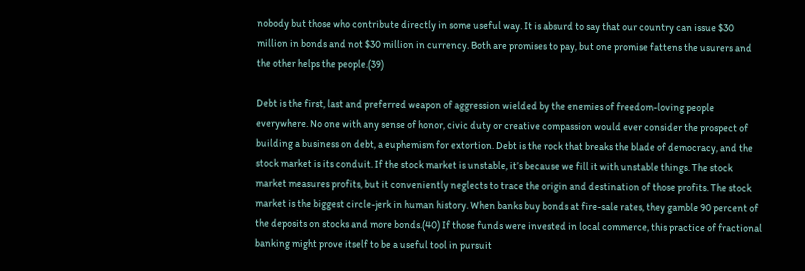nobody but those who contribute directly in some useful way. It is absurd to say that our country can issue $30 million in bonds and not $30 million in currency. Both are promises to pay, but one promise fattens the usurers and the other helps the people.(39)

Debt is the first, last and preferred weapon of aggression wielded by the enemies of freedom-loving people everywhere. No one with any sense of honor, civic duty or creative compassion would ever consider the prospect of building a business on debt, a euphemism for extortion. Debt is the rock that breaks the blade of democracy, and the stock market is its conduit. If the stock market is unstable, it’s because we fill it with unstable things. The stock market measures profits, but it conveniently neglects to trace the origin and destination of those profits. The stock market is the biggest circle-jerk in human history. When banks buy bonds at fire-sale rates, they gamble 90 percent of the deposits on stocks and more bonds.(40) If those funds were invested in local commerce, this practice of fractional banking might prove itself to be a useful tool in pursuit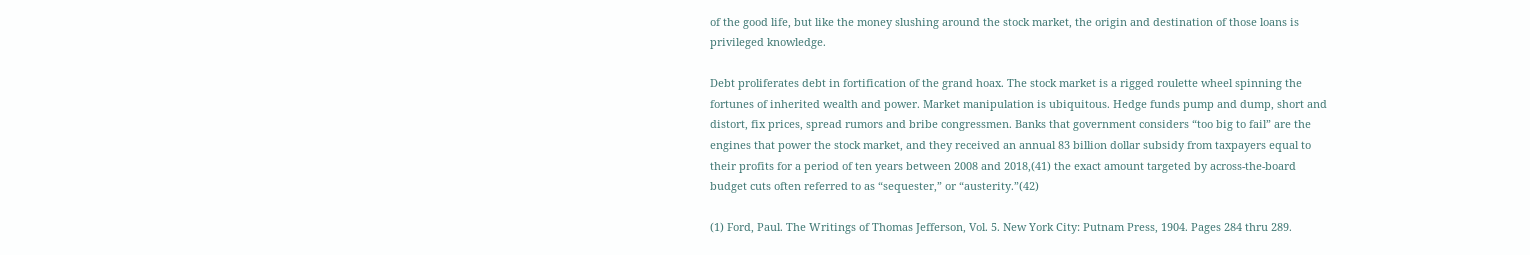of the good life, but like the money slushing around the stock market, the origin and destination of those loans is privileged knowledge.

Debt proliferates debt in fortification of the grand hoax. The stock market is a rigged roulette wheel spinning the fortunes of inherited wealth and power. Market manipulation is ubiquitous. Hedge funds pump and dump, short and distort, fix prices, spread rumors and bribe congressmen. Banks that government considers “too big to fail” are the engines that power the stock market, and they received an annual 83 billion dollar subsidy from taxpayers equal to their profits for a period of ten years between 2008 and 2018,(41) the exact amount targeted by across-the-board budget cuts often referred to as “sequester,” or “austerity.”(42)

(1) Ford, Paul. The Writings of Thomas Jefferson, Vol. 5. New York City: Putnam Press, 1904. Pages 284 thru 289.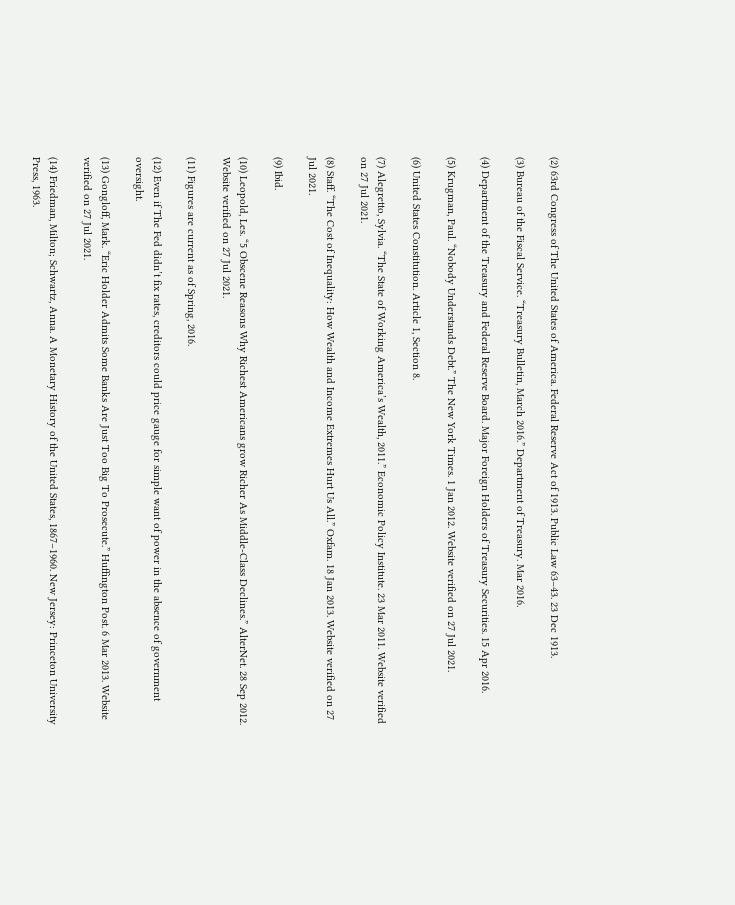(2) 63rd Congress of The United States of America. Federal Reserve Act of 1913. Public Law 63–43. 23 Dec 1913.

(3) Bureau of the Fiscal Service. “Treasury Bulletin, March 2016.” Department of Treasury. Mar 2016.

(4) Department of the Treasury and Federal Reserve Board. Major Foreign Holders of Treasury Securities. 15 Apr 2016.

(5) Krugman, Paul. “Nobody Understands Debt.” The New York Times. 1 Jan 2012. Website verified on 27 Jul 2021.

(6) United States Constitution. Article 1, Section 8.

(7) Alegretto, Sylvia. “The State of Working America’s Wealth, 2011.” Economic Policy Institute. 23 Mar 2011. Website verified on 27 Jul 2021.

(8) Staff. “The Cost of Inequality: How Wealth and Income Extremes Hurt Us All.” Oxfam. 18 Jan 2013. Website verified on 27 Jul 2021.

(9) Ibid.

(10) Leopold, Les. “5 Obscene Reasons Why Richest Americans grow Richer As Middle-Class Declines.” AlterNet. 28 Sep 2012. Website verified on 27 Jul 2021.

(11) Figures are current as of Spring, 2016.

(12) Even if The Fed didn’t fix rates, creditors could price gauge for simple want of power in the absence of government oversight.

(13) Gongloff, Mark. “Eric Holder Admits Some Banks Are Just Too Big To Prosecute.” Huffington Post. 6 Mar 2013. Website verified on 27 Jul 2021.

(14) Friedman, Milton; Schwartz, Anna. A Monetary History of the United States, 1867–1960. New Jersey: Princeton University Press, 1963.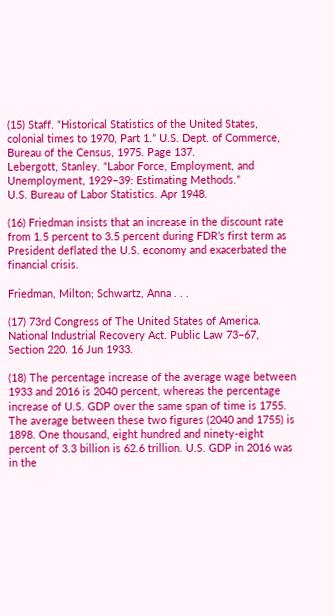(15) Staff. “Historical Statistics of the United States, colonial times to 1970, Part 1.” U.S. Dept. of Commerce, Bureau of the Census, 1975. Page 137.
Lebergott, Stanley. “Labor Force, Employment, and Unemployment, 1929–39: Estimating Methods.”
U.S. Bureau of Labor Statistics. Apr 1948.

(16) Friedman insists that an increase in the discount rate from 1.5 percent to 3.5 percent during FDR’s first term as President deflated the U.S. economy and exacerbated the financial crisis.

Friedman, Milton; Schwartz, Anna . . .

(17) 73rd Congress of The United States of America. National Industrial Recovery Act. Public Law 73–67, Section 220. 16 Jun 1933.

(18) The percentage increase of the average wage between 1933 and 2016 is 2040 percent, whereas the percentage increase of U.S. GDP over the same span of time is 1755. The average between these two figures (2040 and 1755) is 1898. One thousand, eight hundred and ninety-eight percent of 3.3 billion is 62.6 trillion. U.S. GDP in 2016 was in the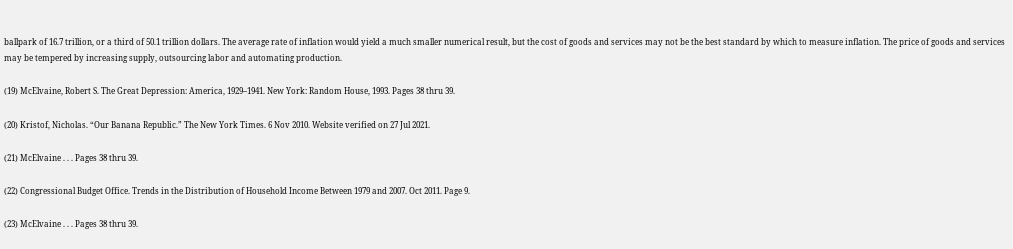ballpark of 16.7 trillion, or a third of 50.1 trillion dollars. The average rate of inflation would yield a much smaller numerical result, but the cost of goods and services may not be the best standard by which to measure inflation. The price of goods and services may be tempered by increasing supply, outsourcing labor and automating production.

(19) McElvaine, Robert S. The Great Depression: America, 1929–1941. New York: Random House, 1993. Pages 38 thru 39.

(20) Kristof, Nicholas. “Our Banana Republic.” The New York Times. 6 Nov 2010. Website verified on 27 Jul 2021.

(21) McElvaine . . . Pages 38 thru 39.

(22) Congressional Budget Office. Trends in the Distribution of Household Income Between 1979 and 2007. Oct 2011. Page 9.

(23) McElvaine . . . Pages 38 thru 39.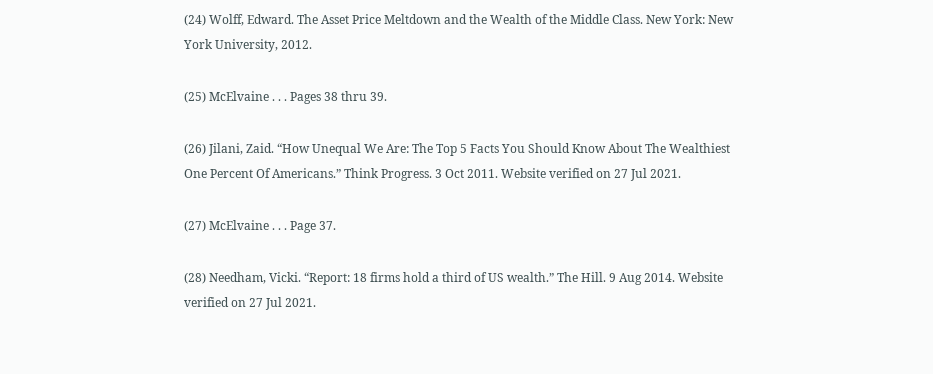(24) Wolff, Edward. The Asset Price Meltdown and the Wealth of the Middle Class. New York: New York University, 2012.

(25) McElvaine . . . Pages 38 thru 39.

(26) Jilani, Zaid. “How Unequal We Are: The Top 5 Facts You Should Know About The Wealthiest One Percent Of Americans.” Think Progress. 3 Oct 2011. Website verified on 27 Jul 2021.

(27) McElvaine . . . Page 37.

(28) Needham, Vicki. “Report: 18 firms hold a third of US wealth.” The Hill. 9 Aug 2014. Website verified on 27 Jul 2021.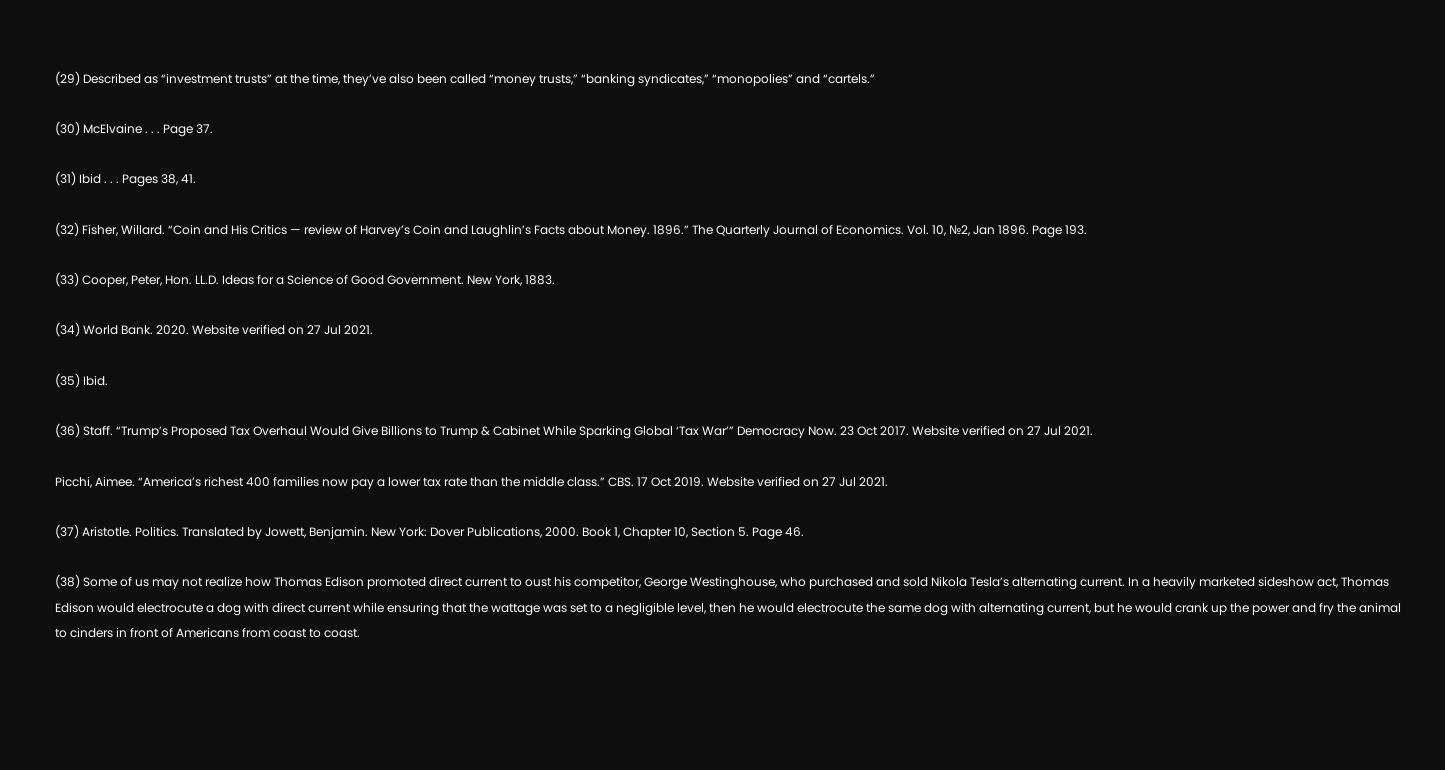(29) Described as “investment trusts” at the time, they’ve also been called “money trusts,” “banking syndicates,” “monopolies” and “cartels.”

(30) McElvaine . . . Page 37.

(31) Ibid . . . Pages 38, 41.

(32) Fisher, Willard. “Coin and His Critics — review of Harvey’s Coin and Laughlin’s Facts about Money. 1896.” The Quarterly Journal of Economics. Vol. 10, №2, Jan 1896. Page 193.

(33) Cooper, Peter, Hon. LL.D. Ideas for a Science of Good Government. New York, 1883.

(34) World Bank. 2020. Website verified on 27 Jul 2021.

(35) Ibid.

(36) Staff. “Trump’s Proposed Tax Overhaul Would Give Billions to Trump & Cabinet While Sparking Global ‘Tax War’” Democracy Now. 23 Oct 2017. Website verified on 27 Jul 2021.

Picchi, Aimee. “America’s richest 400 families now pay a lower tax rate than the middle class.” CBS. 17 Oct 2019. Website verified on 27 Jul 2021.

(37) Aristotle. Politics. Translated by Jowett, Benjamin. New York: Dover Publications, 2000. Book 1, Chapter 10, Section 5. Page 46.

(38) Some of us may not realize how Thomas Edison promoted direct current to oust his competitor, George Westinghouse, who purchased and sold Nikola Tesla’s alternating current. In a heavily marketed sideshow act, Thomas Edison would electrocute a dog with direct current while ensuring that the wattage was set to a negligible level, then he would electrocute the same dog with alternating current, but he would crank up the power and fry the animal to cinders in front of Americans from coast to coast.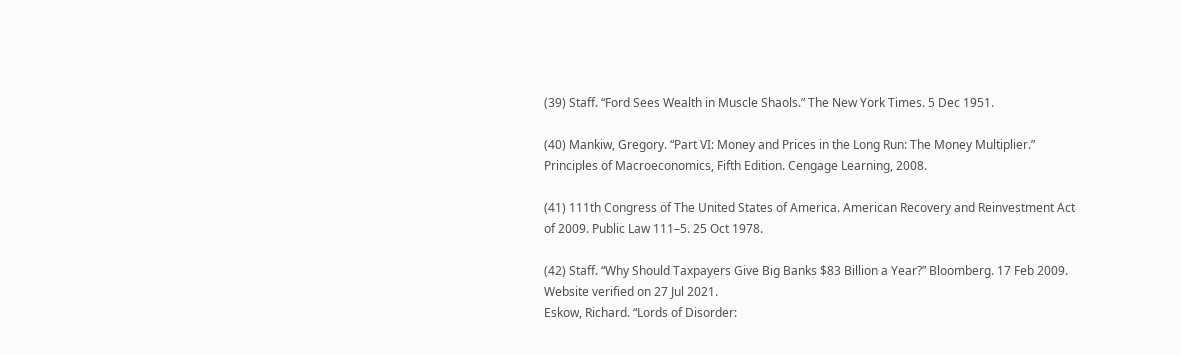(39) Staff. “Ford Sees Wealth in Muscle Shaols.” The New York Times. 5 Dec 1951.

(40) Mankiw, Gregory. “Part VI: Money and Prices in the Long Run: The Money Multiplier.” Principles of Macroeconomics, Fifth Edition. Cengage Learning, 2008.

(41) 111th Congress of The United States of America. American Recovery and Reinvestment Act of 2009. Public Law 111–5. 25 Oct 1978.

(42) Staff. “Why Should Taxpayers Give Big Banks $83 Billion a Year?” Bloomberg. 17 Feb 2009. Website verified on 27 Jul 2021.
Eskow, Richard. “Lords of Disorder: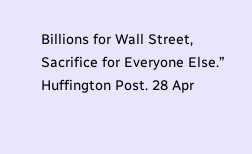Billions for Wall Street, Sacrifice for Everyone Else.”
Huffington Post. 28 Apr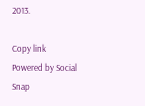2013.

Copy link
Powered by Social Snap